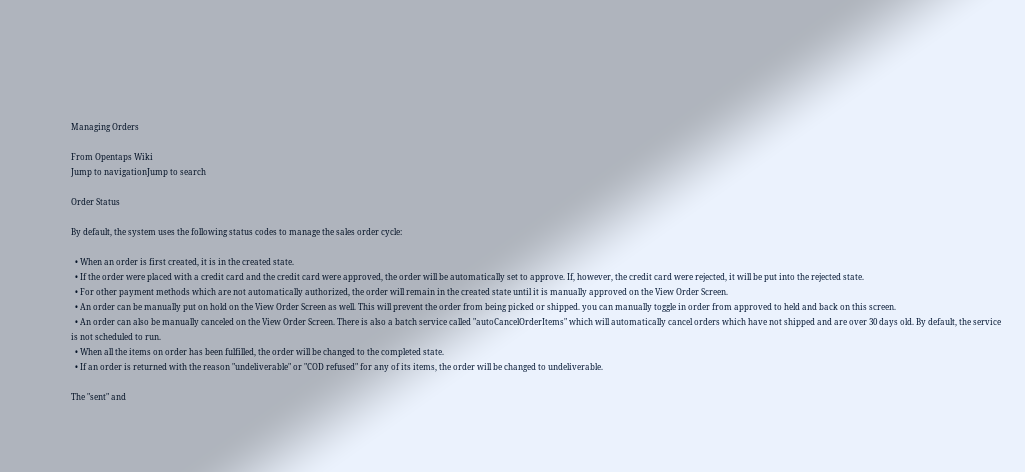Managing Orders

From Opentaps Wiki
Jump to navigationJump to search

Order Status

By default, the system uses the following status codes to manage the sales order cycle:

  • When an order is first created, it is in the created state.
  • If the order were placed with a credit card and the credit card were approved, the order will be automatically set to approve. If, however, the credit card were rejected, it will be put into the rejected state.
  • For other payment methods which are not automatically authorized, the order will remain in the created state until it is manually approved on the View Order Screen.
  • An order can be manually put on hold on the View Order Screen as well. This will prevent the order from being picked or shipped. you can manually toggle in order from approved to held and back on this screen.
  • An order can also be manually canceled on the View Order Screen. There is also a batch service called "autoCancelOrderItems" which will automatically cancel orders which have not shipped and are over 30 days old. By default, the service is not scheduled to run.
  • When all the items on order has been fulfilled, the order will be changed to the completed state.
  • If an order is returned with the reason "undeliverable" or "COD refused" for any of its items, the order will be changed to undeliverable.

The "sent" and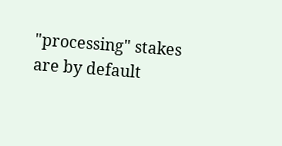"processing" stakes are by default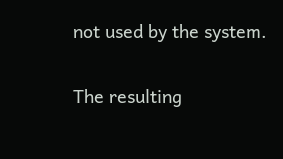not used by the system.

The resulting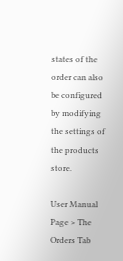states of the order can also be configured by modifying the settings of the products store.

User Manual Page > The Orders Tab